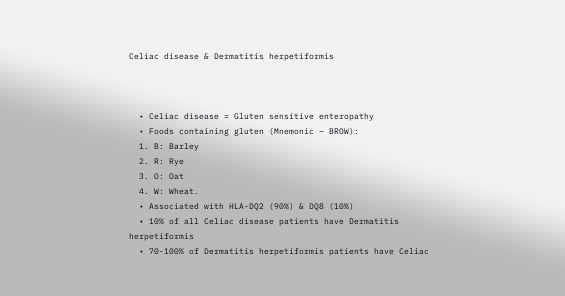Celiac disease & Dermatitis herpetiformis



  • Celiac disease = Gluten sensitive enteropathy
  • Foods containing gluten (Mnemonic – BROW):
  1. B: Barley
  2. R: Rye
  3. O: Oat
  4. W: Wheat.
  • Associated with HLA-DQ2 (90%) & DQ8 (10%)
  • 10% of all Celiac disease patients have Dermatitis herpetiformis
  • 70-100% of Dermatitis herpetiformis patients have Celiac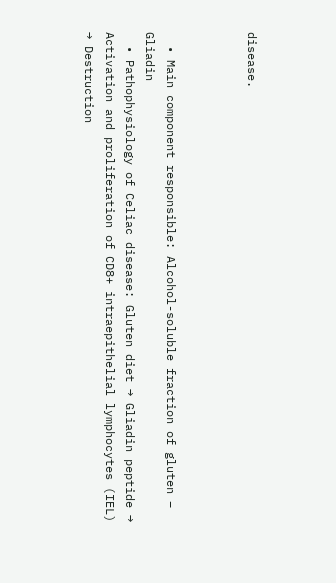disease.



  • Main component responsible: Alcohol-soluble fraction of gluten – Gliadin
  • Pathophysiology of Celiac disease: Gluten diet → Gliadin peptide → Activation and proliferation of CD8+ intraepithelial lymphocytes (IEL) → Destruction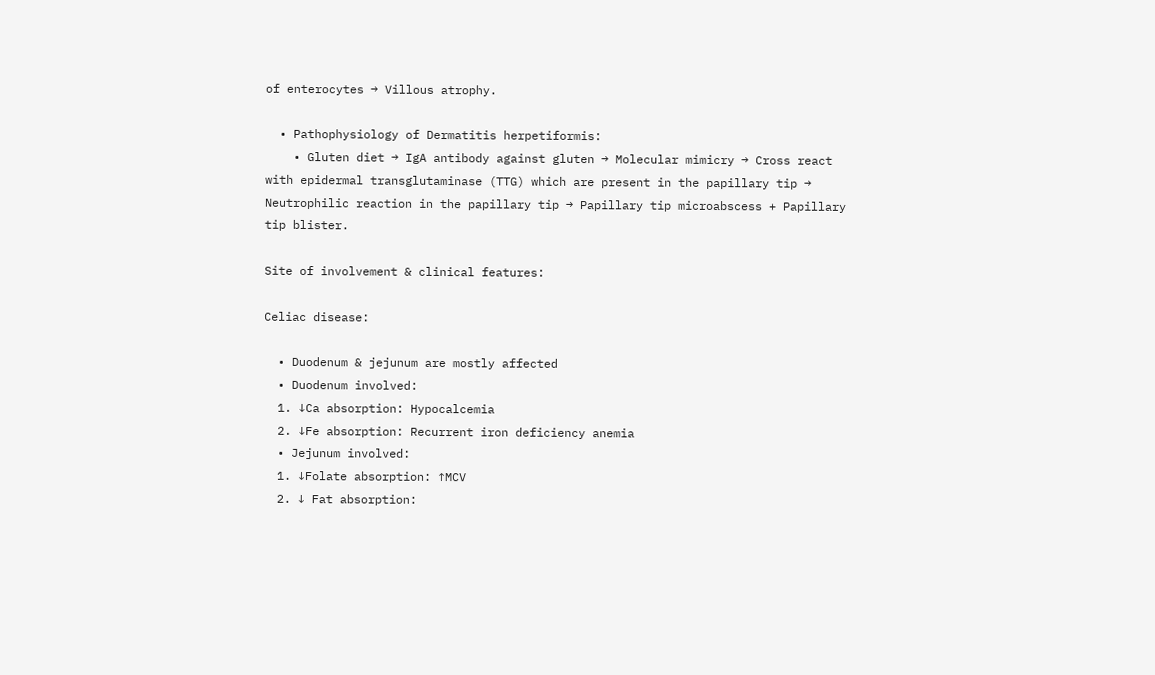of enterocytes → Villous atrophy.

  • Pathophysiology of Dermatitis herpetiformis:
    • Gluten diet → IgA antibody against gluten → Molecular mimicry → Cross react with epidermal transglutaminase (TTG) which are present in the papillary tip → Neutrophilic reaction in the papillary tip → Papillary tip microabscess + Papillary tip blister.

Site of involvement & clinical features:

Celiac disease:

  • Duodenum & jejunum are mostly affected
  • Duodenum involved:
  1. ↓Ca absorption: Hypocalcemia
  2. ↓Fe absorption: Recurrent iron deficiency anemia
  • Jejunum involved:
  1. ↓Folate absorption: ↑MCV
  2. ↓ Fat absorption: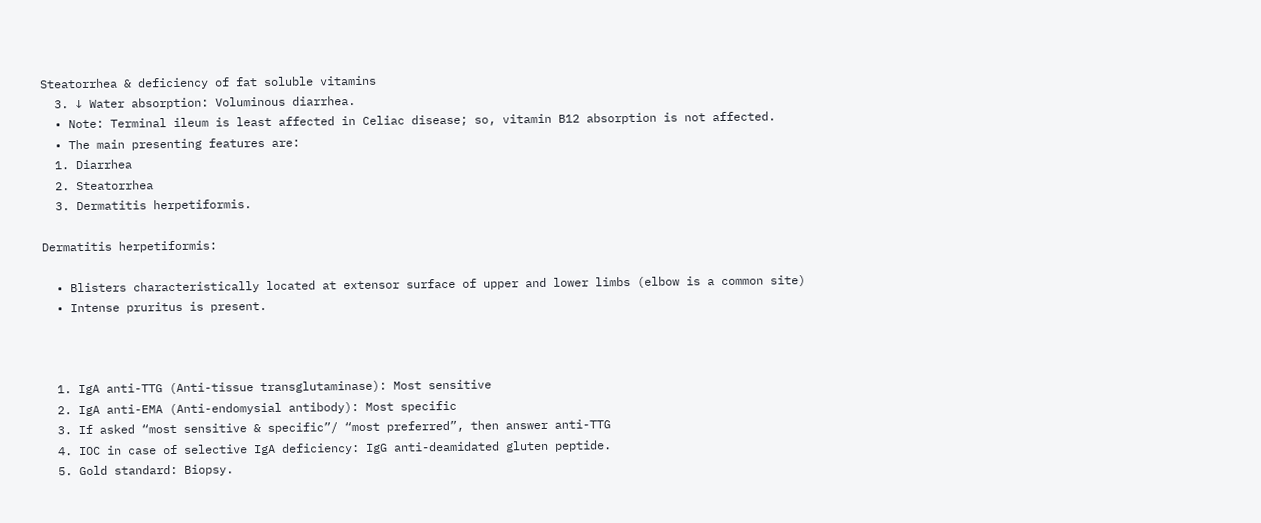Steatorrhea & deficiency of fat soluble vitamins
  3. ↓ Water absorption: Voluminous diarrhea.
  • Note: Terminal ileum is least affected in Celiac disease; so, vitamin B12 absorption is not affected.
  • The main presenting features are:
  1. Diarrhea
  2. Steatorrhea
  3. Dermatitis herpetiformis.

Dermatitis herpetiformis:

  • Blisters characteristically located at extensor surface of upper and lower limbs (elbow is a common site)
  • Intense pruritus is present.



  1. IgA anti-TTG (Anti-tissue transglutaminase): Most sensitive
  2. IgA anti-EMA (Anti-endomysial antibody): Most specific
  3. If asked “most sensitive & specific”/ “most preferred”, then answer anti-TTG
  4. IOC in case of selective IgA deficiency: IgG anti-deamidated gluten peptide.
  5. Gold standard: Biopsy.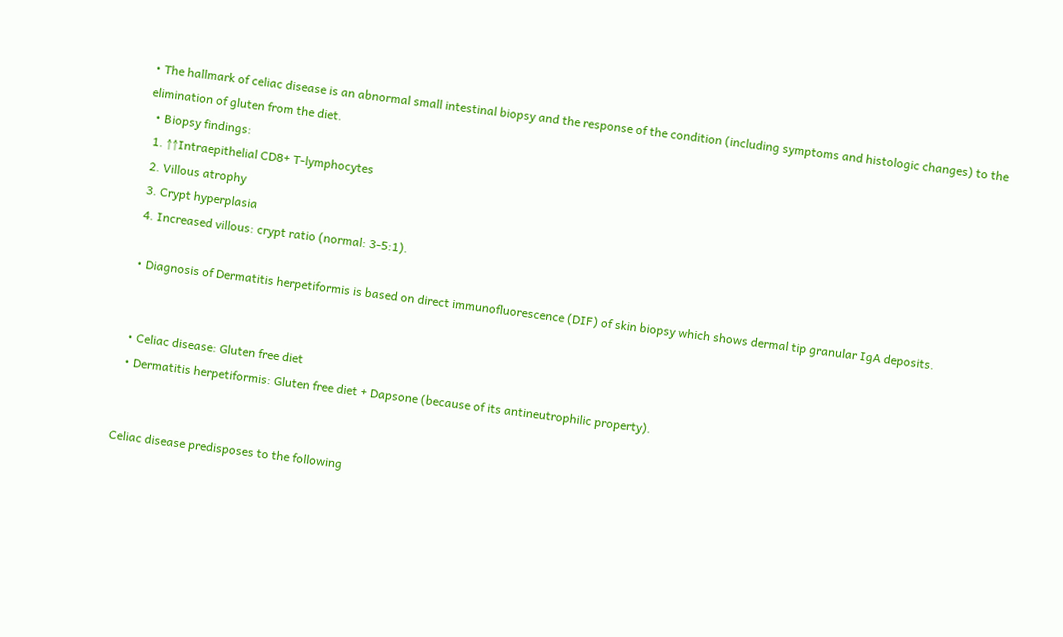• The hallmark of celiac disease is an abnormal small intestinal biopsy and the response of the condition (including symptoms and histologic changes) to the elimination of gluten from the diet.
  • Biopsy findings:
  1. ↑↑Intraepithelial CD8+ T-lymphocytes
  2. Villous atrophy
  3. Crypt hyperplasia
  4. Increased villous: crypt ratio (normal: 3-5:1).

  • Diagnosis of Dermatitis herpetiformis is based on direct immunofluorescence (DIF) of skin biopsy which shows dermal tip granular IgA deposits.


  • Celiac disease: Gluten free diet
  • Dermatitis herpetiformis: Gluten free diet + Dapsone (because of its antineutrophilic property).


Celiac disease predisposes to the following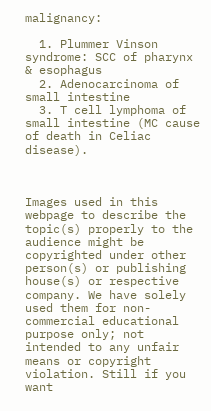malignancy:

  1. Plummer Vinson syndrome: SCC of pharynx & esophagus
  2. Adenocarcinoma of small intestine
  3. T cell lymphoma of small intestine (MC cause of death in Celiac disease).



Images used in this webpage to describe the topic(s) properly to the audience might be copyrighted under other person(s) or publishing house(s) or respective company. We have solely used them for non-commercial educational purpose only; not intended to any unfair means or copyright violation. Still if you want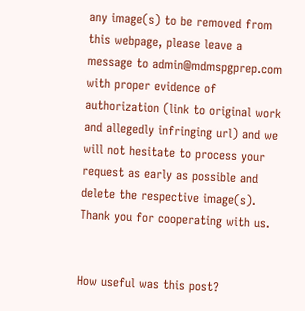any image(s) to be removed from this webpage, please leave a message to admin@mdmspgprep.com with proper evidence of authorization (link to original work and allegedly infringing url) and we will not hesitate to process your request as early as possible and delete the respective image(s). Thank you for cooperating with us.


How useful was this post?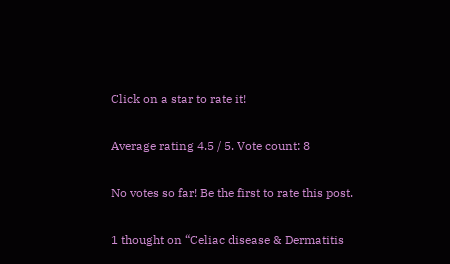Click on a star to rate it!

Average rating 4.5 / 5. Vote count: 8

No votes so far! Be the first to rate this post.

1 thought on “Celiac disease & Dermatitis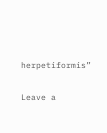herpetiformis”

Leave a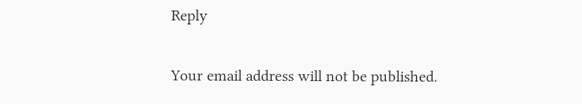Reply

Your email address will not be published.